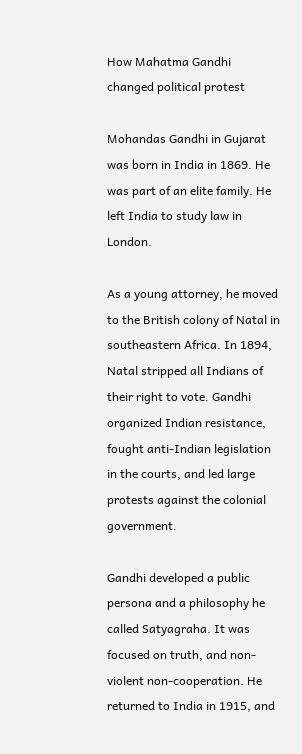How Mahatma Gandhi changed political protest

Mohandas Gandhi in Gujarat was born in India in 1869. He was part of an elite family. He left India to study law in London.

As a young attorney, he moved to the British colony of Natal in southeastern Africa. In 1894, Natal stripped all Indians of their right to vote. Gandhi organized Indian resistance, fought anti-Indian legislation in the courts, and led large protests against the colonial government.

Gandhi developed a public persona and a philosophy he called Satyagraha. It was focused on truth, and non-violent non-cooperation. He returned to India in 1915, and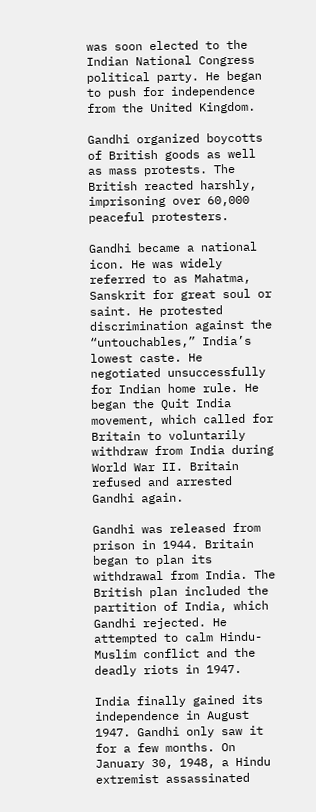was soon elected to the Indian National Congress political party. He began to push for independence from the United Kingdom.

Gandhi organized boycotts of British goods as well as mass protests. The British reacted harshly, imprisoning over 60,000 peaceful protesters.

Gandhi became a national icon. He was widely referred to as Mahatma, Sanskrit for great soul or saint. He protested discrimination against the “untouchables,” India’s lowest caste. He negotiated unsuccessfully for Indian home rule. He began the Quit India movement, which called for Britain to voluntarily withdraw from India during World War II. Britain refused and arrested Gandhi again.

Gandhi was released from prison in 1944. Britain began to plan its withdrawal from India. The British plan included the partition of India, which Gandhi rejected. He attempted to calm Hindu-Muslim conflict and the deadly riots in 1947.

India finally gained its independence in August 1947. Gandhi only saw it for a few months. On January 30, 1948, a Hindu extremist assassinated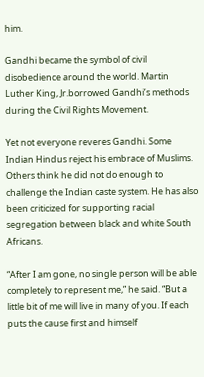him.

Gandhi became the symbol of civil disobedience around the world. Martin Luther King, Jr.borrowed Gandhi’s methods during the Civil Rights Movement.

Yet not everyone reveres Gandhi. Some Indian Hindus reject his embrace of Muslims. Others think he did not do enough to challenge the Indian caste system. He has also been criticized for supporting racial segregation between black and white South Africans.

“After I am gone, no single person will be able completely to represent me,” he said. “But a little bit of me will live in many of you. If each puts the cause first and himself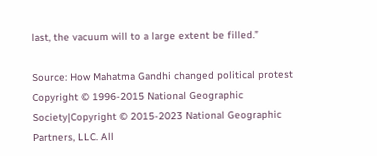last, the vacuum will to a large extent be filled.”

Source: How Mahatma Gandhi changed political protest
Copyright © 1996-2015 National Geographic Society|Copyright © 2015-2023 National Geographic Partners, LLC. All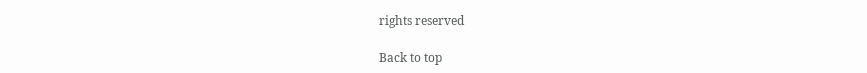rights reserved

Back to top